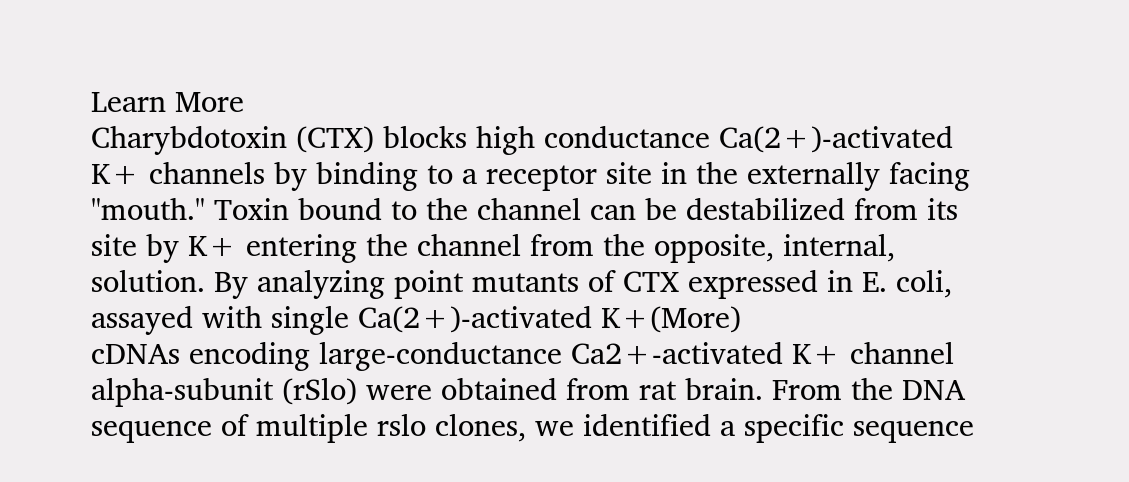Learn More
Charybdotoxin (CTX) blocks high conductance Ca(2+)-activated K+ channels by binding to a receptor site in the externally facing "mouth." Toxin bound to the channel can be destabilized from its site by K+ entering the channel from the opposite, internal, solution. By analyzing point mutants of CTX expressed in E. coli, assayed with single Ca(2+)-activated K+(More)
cDNAs encoding large-conductance Ca2+-activated K+ channel alpha-subunit (rSlo) were obtained from rat brain. From the DNA sequence of multiple rslo clones, we identified a specific sequence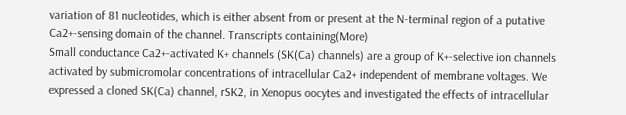variation of 81 nucleotides, which is either absent from or present at the N-terminal region of a putative Ca2+-sensing domain of the channel. Transcripts containing(More)
Small conductance Ca2+-activated K+ channels (SK(Ca) channels) are a group of K+-selective ion channels activated by submicromolar concentrations of intracellular Ca2+ independent of membrane voltages. We expressed a cloned SK(Ca) channel, rSK2, in Xenopus oocytes and investigated the effects of intracellular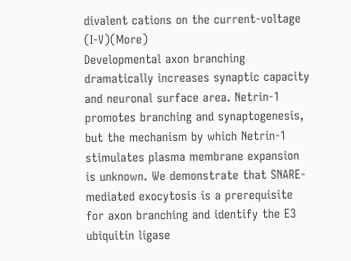divalent cations on the current-voltage (I-V)(More)
Developmental axon branching dramatically increases synaptic capacity and neuronal surface area. Netrin-1 promotes branching and synaptogenesis, but the mechanism by which Netrin-1 stimulates plasma membrane expansion is unknown. We demonstrate that SNARE-mediated exocytosis is a prerequisite for axon branching and identify the E3 ubiquitin ligase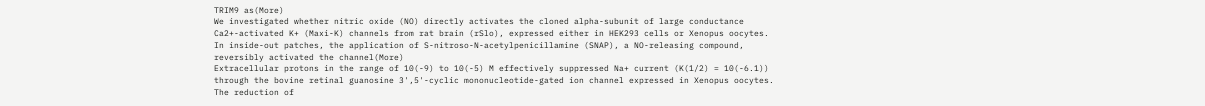TRIM9 as(More)
We investigated whether nitric oxide (NO) directly activates the cloned alpha-subunit of large conductance Ca2+-activated K+ (Maxi-K) channels from rat brain (rSlo), expressed either in HEK293 cells or Xenopus oocytes. In inside-out patches, the application of S-nitroso-N-acetylpenicillamine (SNAP), a NO-releasing compound, reversibly activated the channel(More)
Extracellular protons in the range of 10(-9) to 10(-5) M effectively suppressed Na+ current (K(1/2) = 10(-6.1)) through the bovine retinal guanosine 3',5'-cyclic mononucleotide-gated ion channel expressed in Xenopus oocytes. The reduction of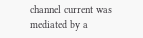channel current was mediated by a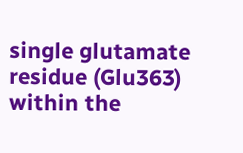single glutamate residue (Glu363) within the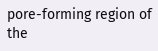pore-forming region of the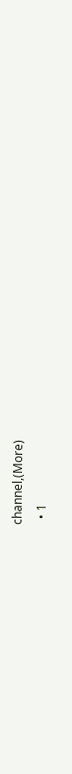channel,(More)
  • 1